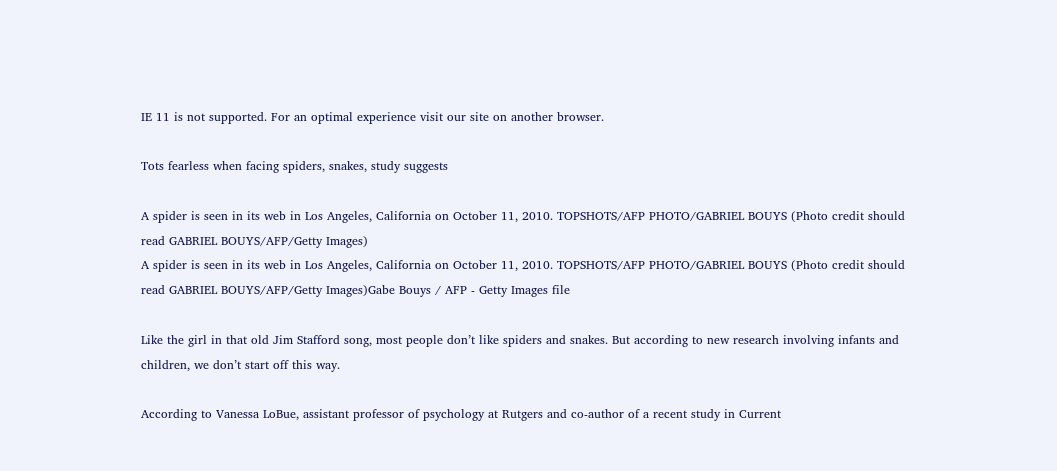IE 11 is not supported. For an optimal experience visit our site on another browser.

Tots fearless when facing spiders, snakes, study suggests

A spider is seen in its web in Los Angeles, California on October 11, 2010. TOPSHOTS/AFP PHOTO/GABRIEL BOUYS (Photo credit should read GABRIEL BOUYS/AFP/Getty Images)
A spider is seen in its web in Los Angeles, California on October 11, 2010. TOPSHOTS/AFP PHOTO/GABRIEL BOUYS (Photo credit should read GABRIEL BOUYS/AFP/Getty Images)Gabe Bouys / AFP - Getty Images file

Like the girl in that old Jim Stafford song, most people don’t like spiders and snakes. But according to new research involving infants and children, we don’t start off this way.

According to Vanessa LoBue, assistant professor of psychology at Rutgers and co-author of a recent study in Current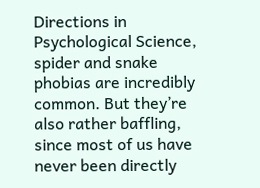Directions in Psychological Science, spider and snake phobias are incredibly common. But they’re also rather baffling, since most of us have never been directly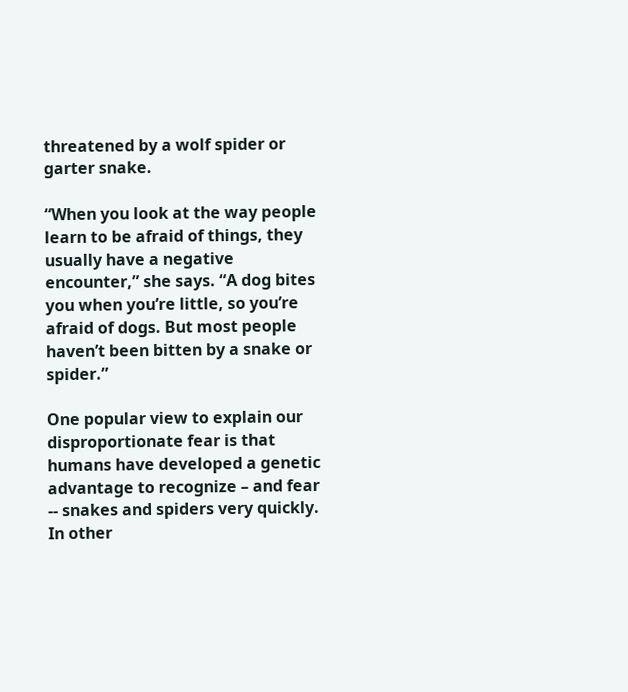threatened by a wolf spider or garter snake.

“When you look at the way people learn to be afraid of things, they usually have a negative encounter,” she says. “A dog bites you when you’re little, so you’re afraid of dogs. But most people haven’t been bitten by a snake or spider.”

One popular view to explain our disproportionate fear is that humans have developed a genetic advantage to recognize – and fear -- snakes and spiders very quickly. In other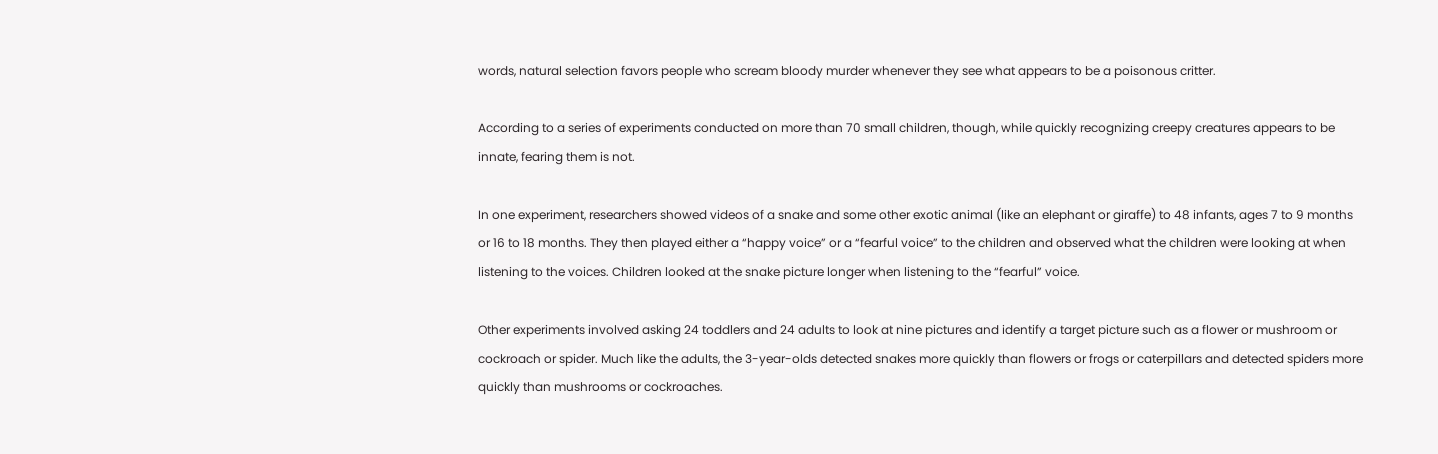words, natural selection favors people who scream bloody murder whenever they see what appears to be a poisonous critter.

According to a series of experiments conducted on more than 70 small children, though, while quickly recognizing creepy creatures appears to be innate, fearing them is not.

In one experiment, researchers showed videos of a snake and some other exotic animal (like an elephant or giraffe) to 48 infants, ages 7 to 9 months or 16 to 18 months. They then played either a “happy voice” or a “fearful voice” to the children and observed what the children were looking at when listening to the voices. Children looked at the snake picture longer when listening to the “fearful” voice.

Other experiments involved asking 24 toddlers and 24 adults to look at nine pictures and identify a target picture such as a flower or mushroom or cockroach or spider. Much like the adults, the 3-year-olds detected snakes more quickly than flowers or frogs or caterpillars and detected spiders more quickly than mushrooms or cockroaches.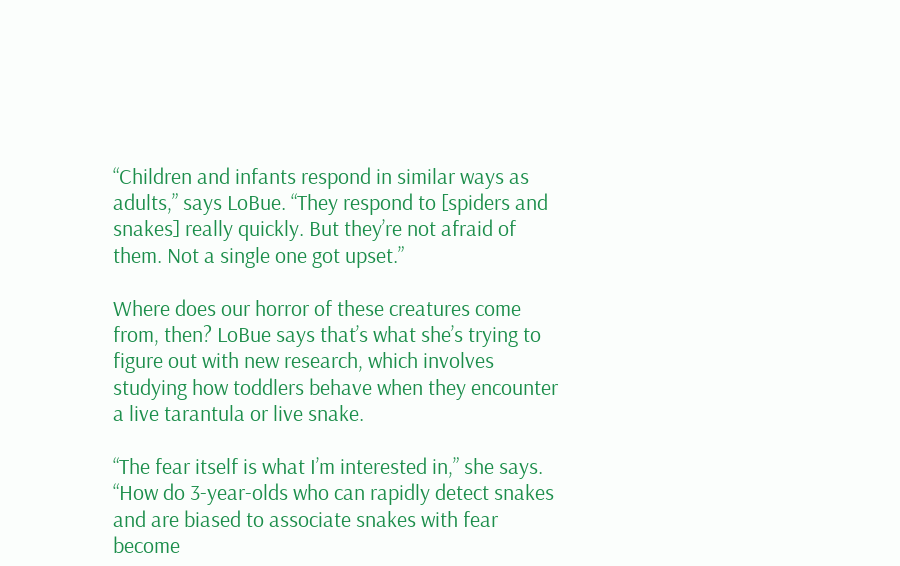“Children and infants respond in similar ways as adults,” says LoBue. “They respond to [spiders and snakes] really quickly. But they’re not afraid of them. Not a single one got upset.”

Where does our horror of these creatures come from, then? LoBue says that’s what she’s trying to figure out with new research, which involves studying how toddlers behave when they encounter a live tarantula or live snake.

“The fear itself is what I’m interested in,” she says. “How do 3-year-olds who can rapidly detect snakes and are biased to associate snakes with fear become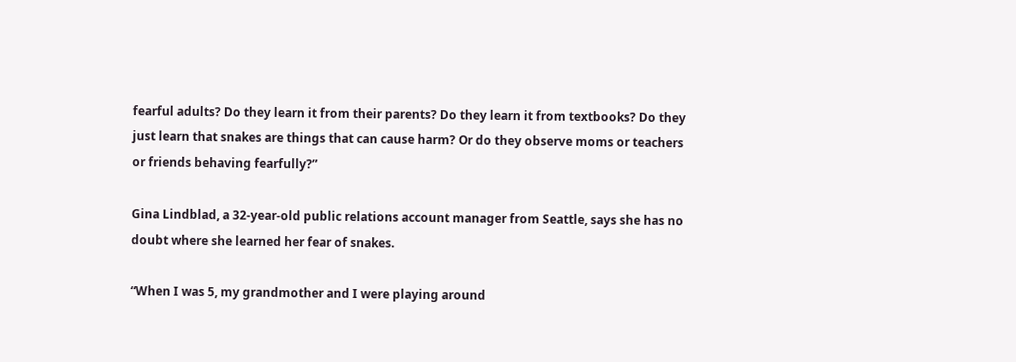fearful adults? Do they learn it from their parents? Do they learn it from textbooks? Do they just learn that snakes are things that can cause harm? Or do they observe moms or teachers or friends behaving fearfully?”

Gina Lindblad, a 32-year-old public relations account manager from Seattle, says she has no doubt where she learned her fear of snakes.

“When I was 5, my grandmother and I were playing around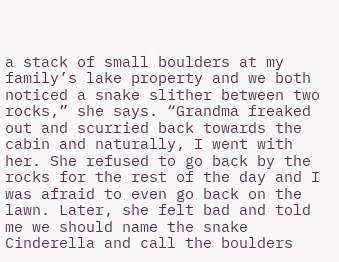a stack of small boulders at my family’s lake property and we both noticed a snake slither between two rocks,” she says. “Grandma freaked out and scurried back towards the cabin and naturally, I went with her. She refused to go back by the rocks for the rest of the day and I was afraid to even go back on the lawn. Later, she felt bad and told me we should name the snake Cinderella and call the boulders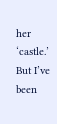her ‘castle.’ But I’ve been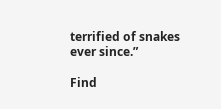terrified of snakes ever since.”

Find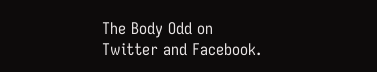The Body Odd on Twitter and Facebook.